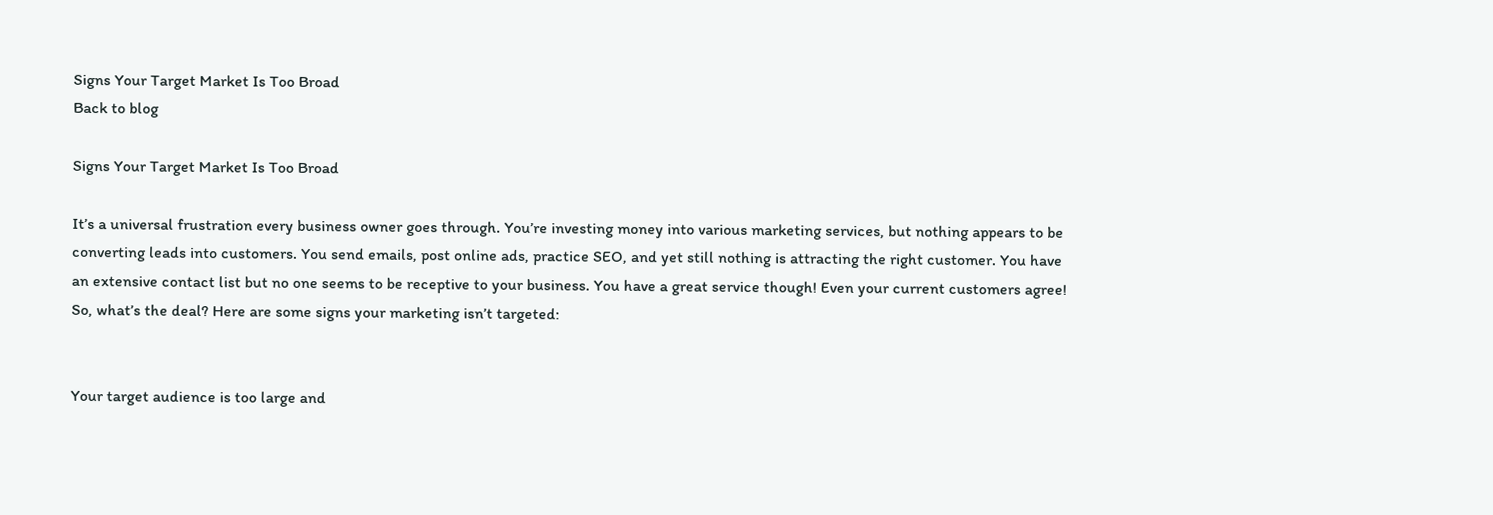Signs Your Target Market Is Too Broad
Back to blog

Signs Your Target Market Is Too Broad

It’s a universal frustration every business owner goes through. You’re investing money into various marketing services, but nothing appears to be converting leads into customers. You send emails, post online ads, practice SEO, and yet still nothing is attracting the right customer. You have an extensive contact list but no one seems to be receptive to your business. You have a great service though! Even your current customers agree! So, what’s the deal? Here are some signs your marketing isn’t targeted:


Your target audience is too large and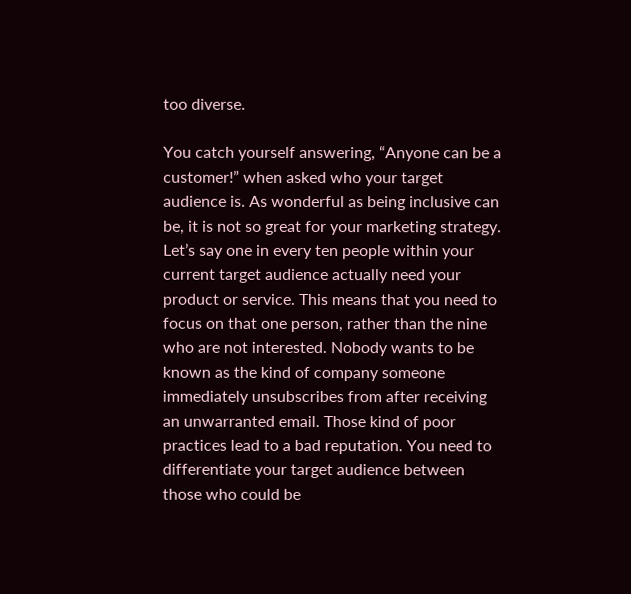too diverse.

You catch yourself answering, “Anyone can be a customer!” when asked who your target audience is. As wonderful as being inclusive can be, it is not so great for your marketing strategy. Let’s say one in every ten people within your current target audience actually need your product or service. This means that you need to focus on that one person, rather than the nine who are not interested. Nobody wants to be known as the kind of company someone immediately unsubscribes from after receiving an unwarranted email. Those kind of poor practices lead to a bad reputation. You need to differentiate your target audience between those who could be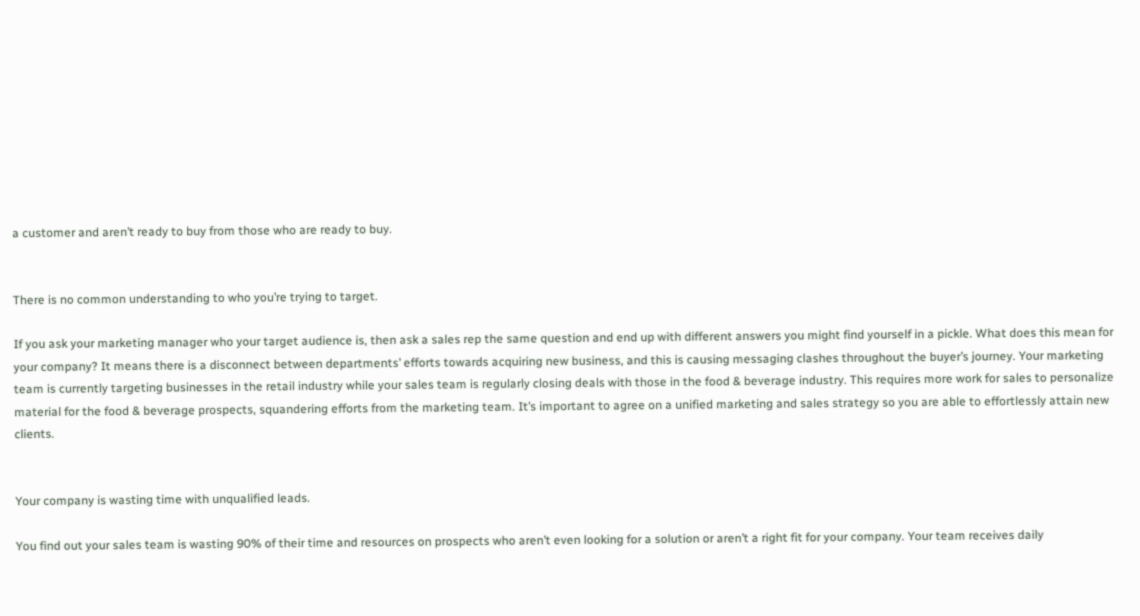a customer and aren’t ready to buy from those who are ready to buy.


There is no common understanding to who you’re trying to target.

If you ask your marketing manager who your target audience is, then ask a sales rep the same question and end up with different answers you might find yourself in a pickle. What does this mean for your company? It means there is a disconnect between departments’ efforts towards acquiring new business, and this is causing messaging clashes throughout the buyer’s journey. Your marketing team is currently targeting businesses in the retail industry while your sales team is regularly closing deals with those in the food & beverage industry. This requires more work for sales to personalize material for the food & beverage prospects, squandering efforts from the marketing team. It’s important to agree on a unified marketing and sales strategy so you are able to effortlessly attain new clients.


Your company is wasting time with unqualified leads.

You find out your sales team is wasting 90% of their time and resources on prospects who aren’t even looking for a solution or aren’t a right fit for your company. Your team receives daily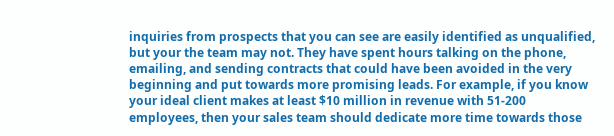inquiries from prospects that you can see are easily identified as unqualified, but your the team may not. They have spent hours talking on the phone, emailing, and sending contracts that could have been avoided in the very beginning and put towards more promising leads. For example, if you know your ideal client makes at least $10 million in revenue with 51-200 employees, then your sales team should dedicate more time towards those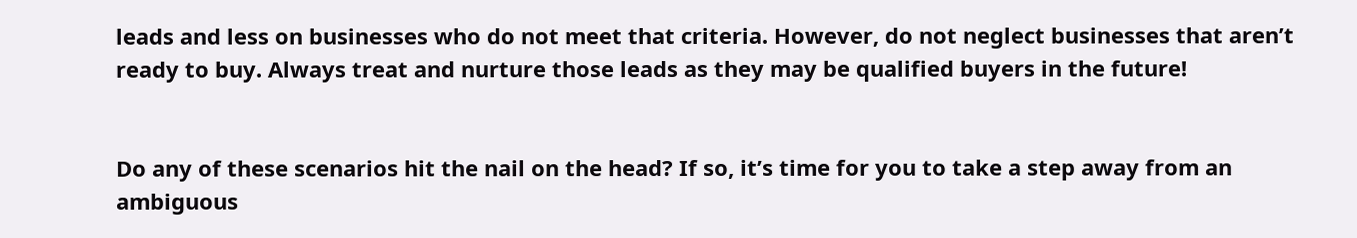leads and less on businesses who do not meet that criteria. However, do not neglect businesses that aren’t ready to buy. Always treat and nurture those leads as they may be qualified buyers in the future!


Do any of these scenarios hit the nail on the head? If so, it’s time for you to take a step away from an ambiguous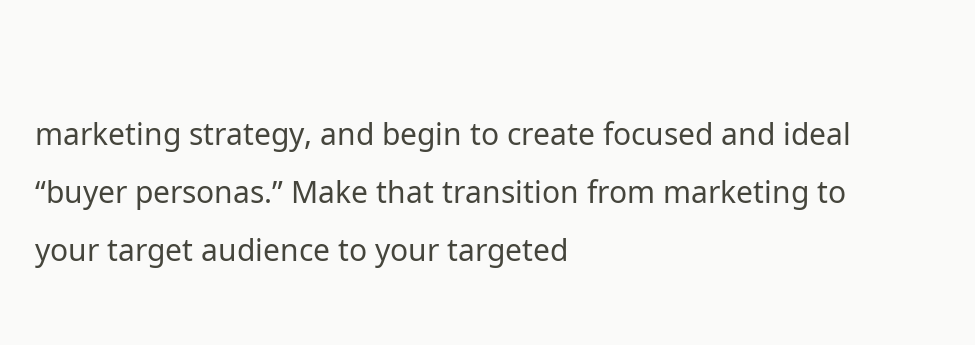marketing strategy, and begin to create focused and ideal “buyer personas.” Make that transition from marketing to your target audience to your targeted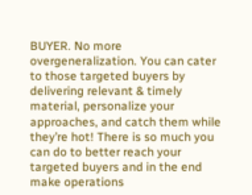BUYER. No more overgeneralization. You can cater to those targeted buyers by delivering relevant & timely material, personalize your approaches, and catch them while they’re hot! There is so much you can do to better reach your targeted buyers and in the end make operations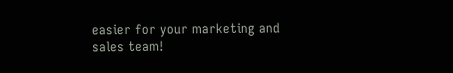easier for your marketing and sales team!